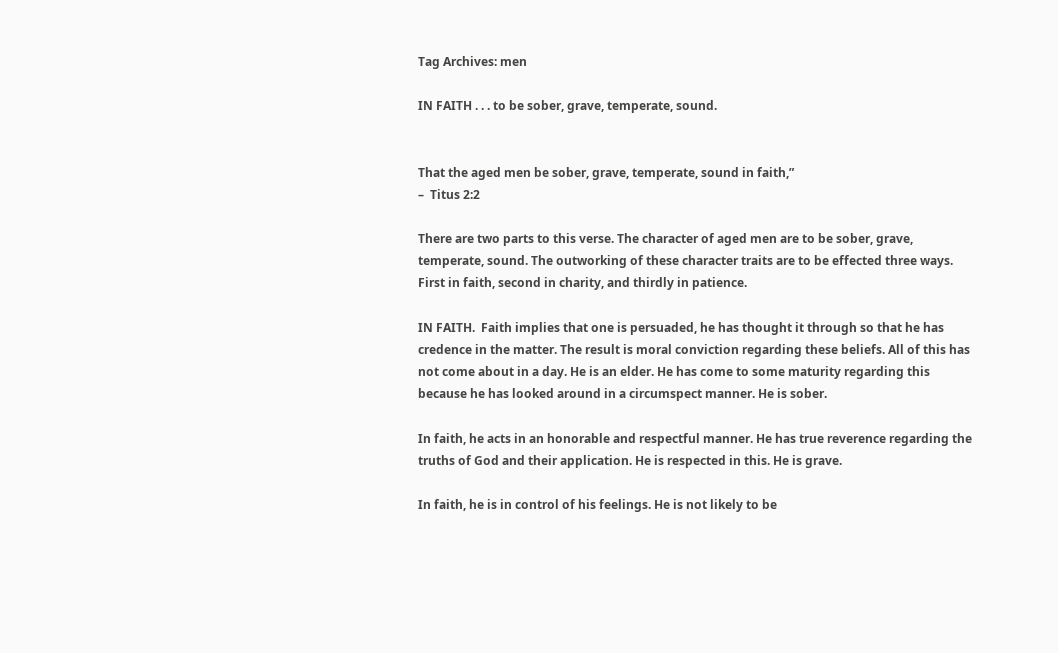Tag Archives: men

IN FAITH . . . to be sober, grave, temperate, sound.


That the aged men be sober, grave, temperate, sound in faith,”
–  Titus 2:2

There are two parts to this verse. The character of aged men are to be sober, grave, temperate, sound. The outworking of these character traits are to be effected three ways.  First in faith, second in charity, and thirdly in patience.

IN FAITH.  Faith implies that one is persuaded, he has thought it through so that he has credence in the matter. The result is moral conviction regarding these beliefs. All of this has not come about in a day. He is an elder. He has come to some maturity regarding this because he has looked around in a circumspect manner. He is sober.

In faith, he acts in an honorable and respectful manner. He has true reverence regarding the truths of God and their application. He is respected in this. He is grave.

In faith, he is in control of his feelings. He is not likely to be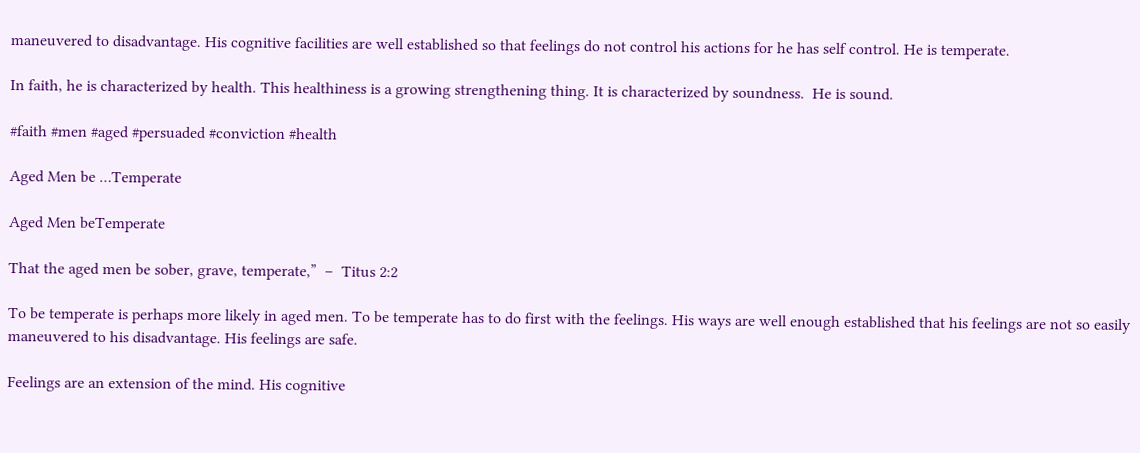maneuvered to disadvantage. His cognitive facilities are well established so that feelings do not control his actions for he has self control. He is temperate.

In faith, he is characterized by health. This healthiness is a growing strengthening thing. It is characterized by soundness.  He is sound.

#faith #men #aged #persuaded #conviction #health

Aged Men be …Temperate

Aged Men beTemperate

That the aged men be sober, grave, temperate,”  –  Titus 2:2

To be temperate is perhaps more likely in aged men. To be temperate has to do first with the feelings. His ways are well enough established that his feelings are not so easily maneuvered to his disadvantage. His feelings are safe.

Feelings are an extension of the mind. His cognitive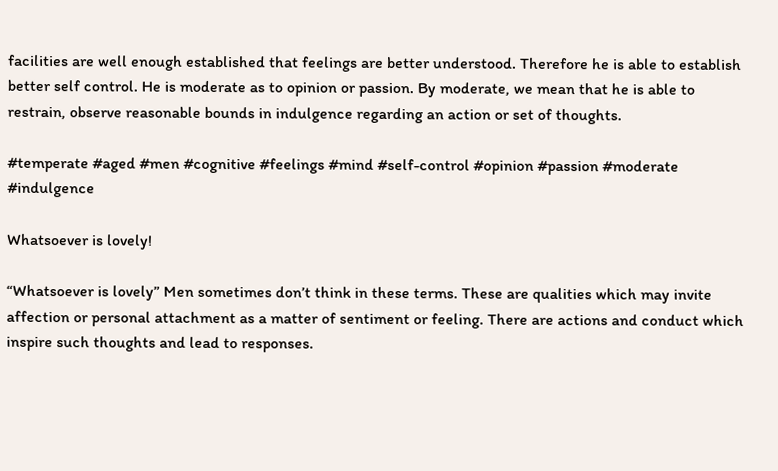facilities are well enough established that feelings are better understood. Therefore he is able to establish better self control. He is moderate as to opinion or passion. By moderate, we mean that he is able to restrain, observe reasonable bounds in indulgence regarding an action or set of thoughts.

#temperate #aged #men #cognitive #feelings #mind #self-control #opinion #passion #moderate #indulgence

Whatsoever is lovely!

“Whatsoever is lovely” Men sometimes don’t think in these terms. These are qualities which may invite affection or personal attachment as a matter of sentiment or feeling. There are actions and conduct which inspire such thoughts and lead to responses.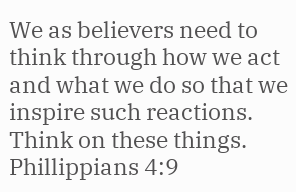We as believers need to think through how we act and what we do so that we inspire such reactions. Think on these things. Phillippians 4:9